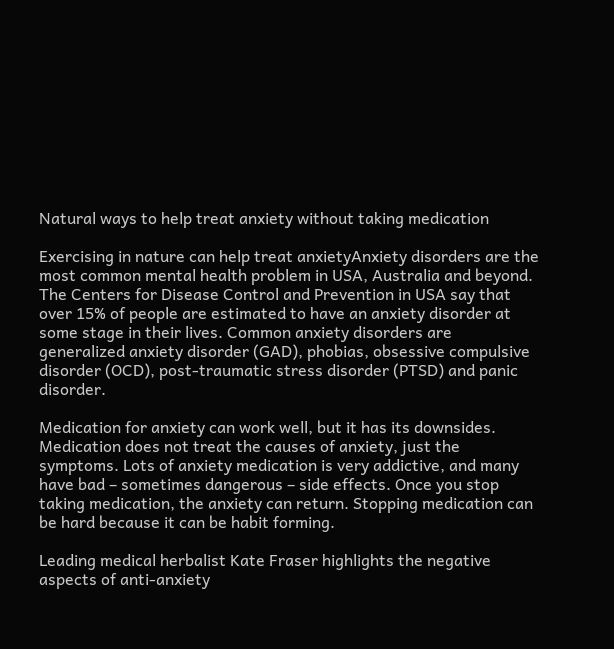Natural ways to help treat anxiety without taking medication

Exercising in nature can help treat anxietyAnxiety disorders are the most common mental health problem in USA, Australia and beyond. The Centers for Disease Control and Prevention in USA say that over 15% of people are estimated to have an anxiety disorder at some stage in their lives. Common anxiety disorders are generalized anxiety disorder (GAD), phobias, obsessive compulsive disorder (OCD), post-traumatic stress disorder (PTSD) and panic disorder.

Medication for anxiety can work well, but it has its downsides. Medication does not treat the causes of anxiety, just the symptoms. Lots of anxiety medication is very addictive, and many have bad – sometimes dangerous – side effects. Once you stop taking medication, the anxiety can return. Stopping medication can be hard because it can be habit forming.

Leading medical herbalist Kate Fraser highlights the negative aspects of anti-anxiety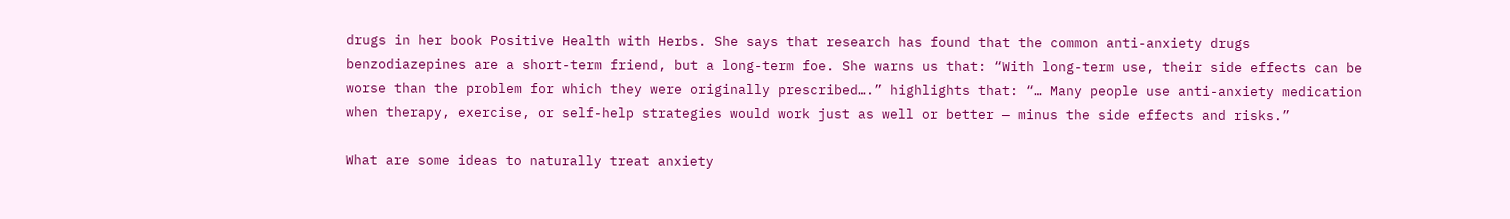drugs in her book Positive Health with Herbs. She says that research has found that the common anti-anxiety drugs benzodiazepines are a short-term friend, but a long-term foe. She warns us that: “With long-term use, their side effects can be worse than the problem for which they were originally prescribed….” highlights that: “… Many people use anti-anxiety medication when therapy, exercise, or self-help strategies would work just as well or better — minus the side effects and risks.”

What are some ideas to naturally treat anxiety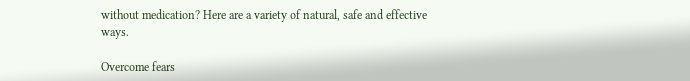without medication? Here are a variety of natural, safe and effective ways.

Overcome fears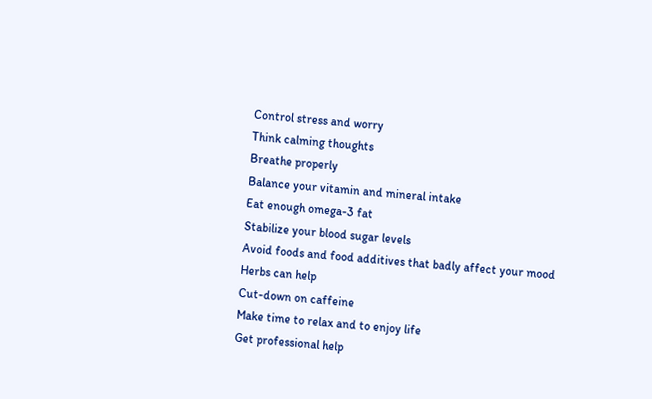Control stress and worry
Think calming thoughts
Breathe properly
Balance your vitamin and mineral intake
Eat enough omega-3 fat
Stabilize your blood sugar levels
Avoid foods and food additives that badly affect your mood
Herbs can help
Cut-down on caffeine
Make time to relax and to enjoy life
Get professional help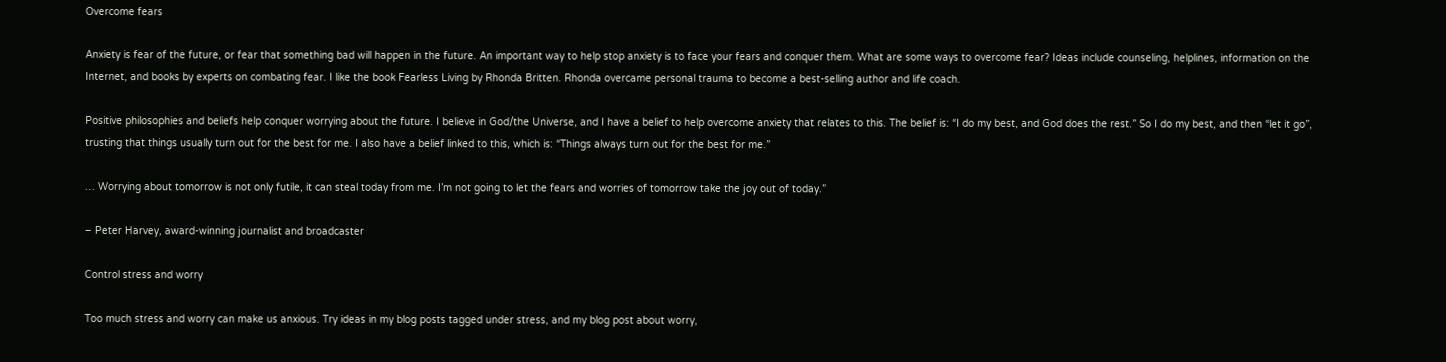Overcome fears

Anxiety is fear of the future, or fear that something bad will happen in the future. An important way to help stop anxiety is to face your fears and conquer them. What are some ways to overcome fear? Ideas include counseling, helplines, information on the Internet, and books by experts on combating fear. I like the book Fearless Living by Rhonda Britten. Rhonda overcame personal trauma to become a best-selling author and life coach.

Positive philosophies and beliefs help conquer worrying about the future. I believe in God/the Universe, and I have a belief to help overcome anxiety that relates to this. The belief is: “I do my best, and God does the rest.” So I do my best, and then “let it go”, trusting that things usually turn out for the best for me. I also have a belief linked to this, which is: “Things always turn out for the best for me.”

… Worrying about tomorrow is not only futile, it can steal today from me. I’m not going to let the fears and worries of tomorrow take the joy out of today.”

– Peter Harvey, award-winning journalist and broadcaster

Control stress and worry

Too much stress and worry can make us anxious. Try ideas in my blog posts tagged under stress, and my blog post about worry,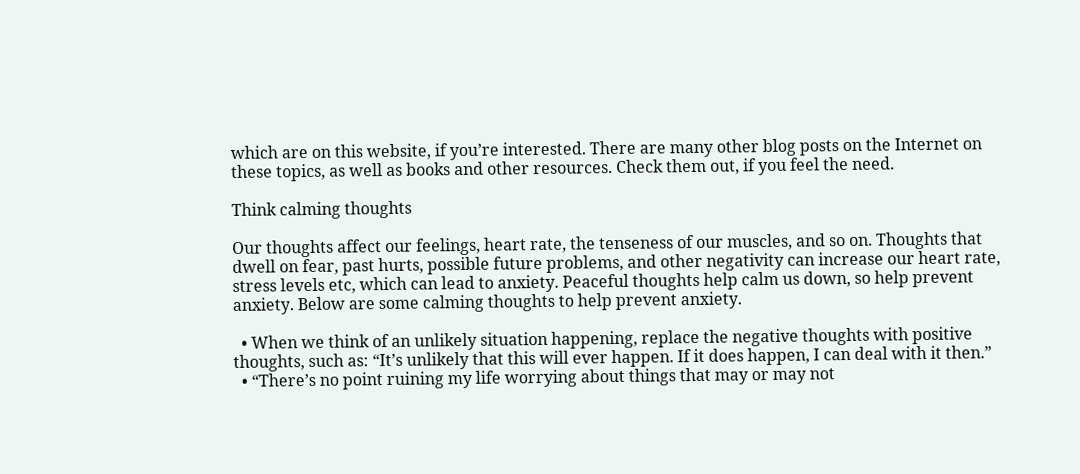which are on this website, if you’re interested. There are many other blog posts on the Internet on these topics, as well as books and other resources. Check them out, if you feel the need.

Think calming thoughts

Our thoughts affect our feelings, heart rate, the tenseness of our muscles, and so on. Thoughts that dwell on fear, past hurts, possible future problems, and other negativity can increase our heart rate, stress levels etc, which can lead to anxiety. Peaceful thoughts help calm us down, so help prevent anxiety. Below are some calming thoughts to help prevent anxiety.

  • When we think of an unlikely situation happening, replace the negative thoughts with positive thoughts, such as: “It’s unlikely that this will ever happen. If it does happen, I can deal with it then.”
  • “There’s no point ruining my life worrying about things that may or may not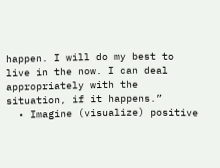happen. I will do my best to live in the now. I can deal appropriately with the situation, if it happens.”
  • Imagine (visualize) positive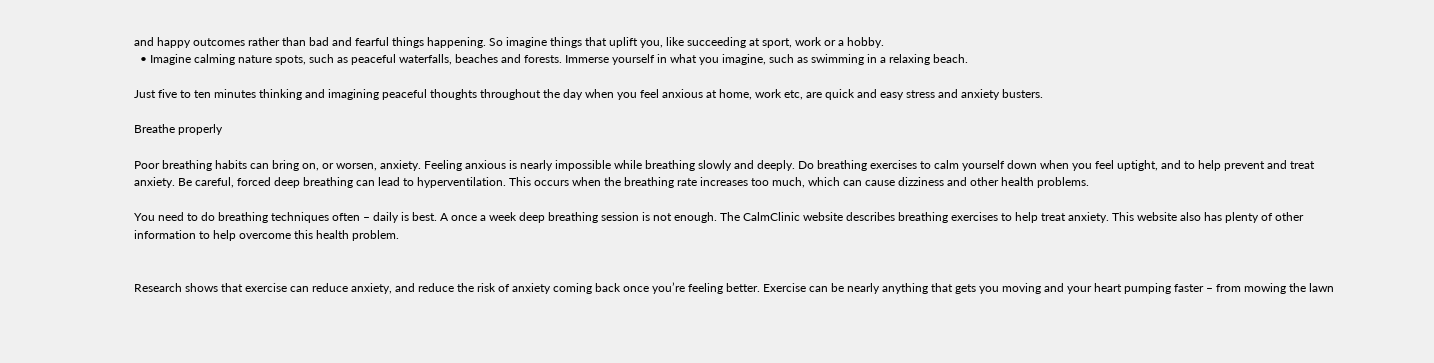and happy outcomes rather than bad and fearful things happening. So imagine things that uplift you, like succeeding at sport, work or a hobby.
  • Imagine calming nature spots, such as peaceful waterfalls, beaches and forests. Immerse yourself in what you imagine, such as swimming in a relaxing beach.

Just five to ten minutes thinking and imagining peaceful thoughts throughout the day when you feel anxious at home, work etc, are quick and easy stress and anxiety busters.

Breathe properly

Poor breathing habits can bring on, or worsen, anxiety. Feeling anxious is nearly impossible while breathing slowly and deeply. Do breathing exercises to calm yourself down when you feel uptight, and to help prevent and treat anxiety. Be careful, forced deep breathing can lead to hyperventilation. This occurs when the breathing rate increases too much, which can cause dizziness and other health problems.

You need to do breathing techniques often – daily is best. A once a week deep breathing session is not enough. The CalmClinic website describes breathing exercises to help treat anxiety. This website also has plenty of other information to help overcome this health problem.


Research shows that exercise can reduce anxiety, and reduce the risk of anxiety coming back once you’re feeling better. Exercise can be nearly anything that gets you moving and your heart pumping faster – from mowing the lawn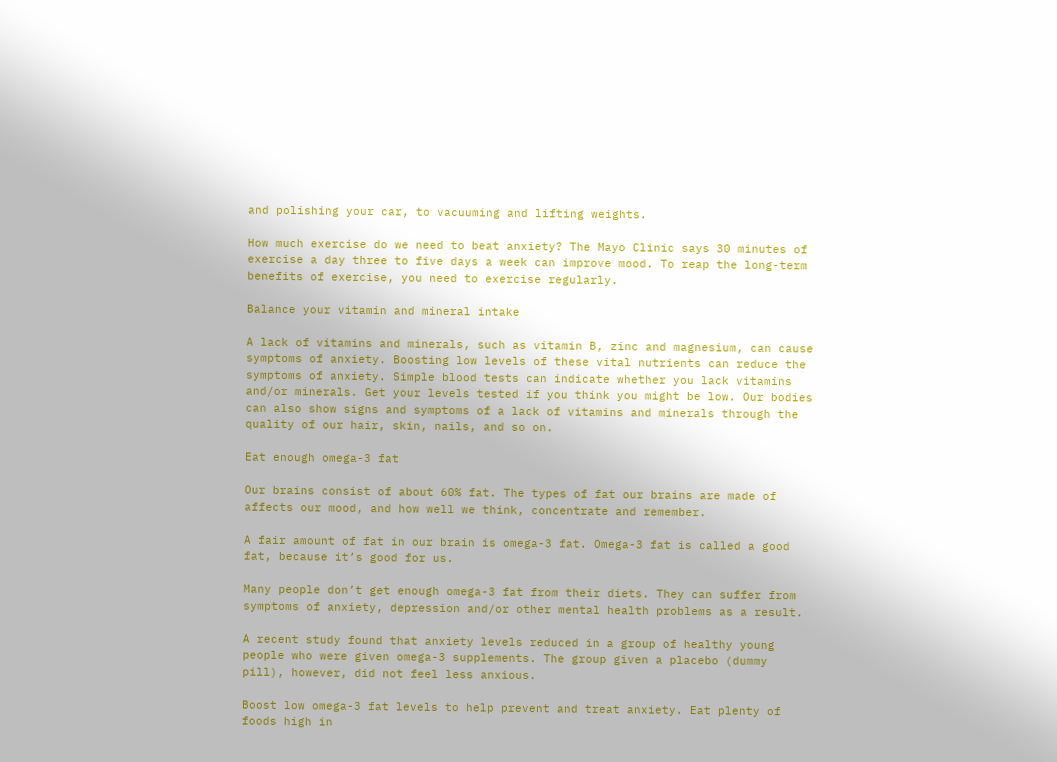and polishing your car, to vacuuming and lifting weights.

How much exercise do we need to beat anxiety? The Mayo Clinic says 30 minutes of exercise a day three to five days a week can improve mood. To reap the long-term benefits of exercise, you need to exercise regularly.

Balance your vitamin and mineral intake

A lack of vitamins and minerals, such as vitamin B, zinc and magnesium, can cause symptoms of anxiety. Boosting low levels of these vital nutrients can reduce the symptoms of anxiety. Simple blood tests can indicate whether you lack vitamins and/or minerals. Get your levels tested if you think you might be low. Our bodies can also show signs and symptoms of a lack of vitamins and minerals through the quality of our hair, skin, nails, and so on.

Eat enough omega-3 fat

Our brains consist of about 60% fat. The types of fat our brains are made of affects our mood, and how well we think, concentrate and remember.

A fair amount of fat in our brain is omega-3 fat. Omega-3 fat is called a good fat, because it’s good for us.

Many people don’t get enough omega-3 fat from their diets. They can suffer from symptoms of anxiety, depression and/or other mental health problems as a result.

A recent study found that anxiety levels reduced in a group of healthy young people who were given omega-3 supplements. The group given a placebo (dummy pill), however, did not feel less anxious.

Boost low omega-3 fat levels to help prevent and treat anxiety. Eat plenty of foods high in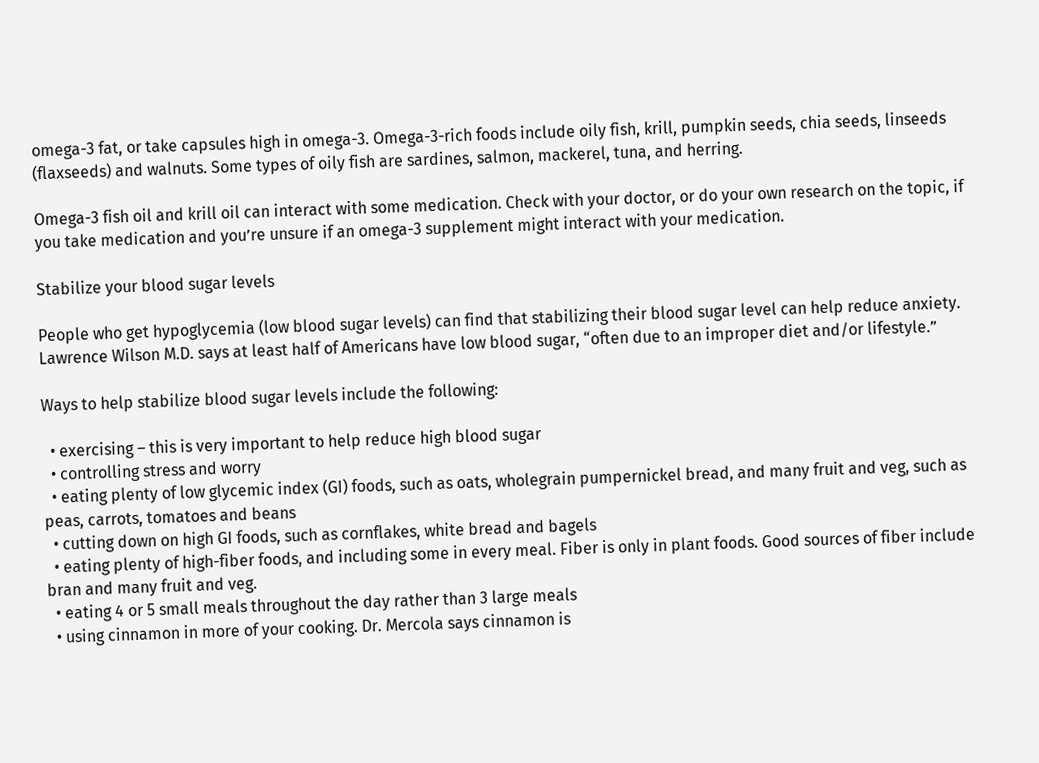omega-3 fat, or take capsules high in omega-3. Omega-3-rich foods include oily fish, krill, pumpkin seeds, chia seeds, linseeds (flaxseeds) and walnuts. Some types of oily fish are sardines, salmon, mackerel, tuna, and herring.

Omega-3 fish oil and krill oil can interact with some medication. Check with your doctor, or do your own research on the topic, if you take medication and you’re unsure if an omega-3 supplement might interact with your medication.

Stabilize your blood sugar levels

People who get hypoglycemia (low blood sugar levels) can find that stabilizing their blood sugar level can help reduce anxiety. Lawrence Wilson M.D. says at least half of Americans have low blood sugar, “often due to an improper diet and/or lifestyle.”

Ways to help stabilize blood sugar levels include the following:

  • exercising – this is very important to help reduce high blood sugar
  • controlling stress and worry
  • eating plenty of low glycemic index (GI) foods, such as oats, wholegrain pumpernickel bread, and many fruit and veg, such as peas, carrots, tomatoes and beans
  • cutting down on high GI foods, such as cornflakes, white bread and bagels
  • eating plenty of high-fiber foods, and including some in every meal. Fiber is only in plant foods. Good sources of fiber include bran and many fruit and veg.
  • eating 4 or 5 small meals throughout the day rather than 3 large meals
  • using cinnamon in more of your cooking. Dr. Mercola says cinnamon is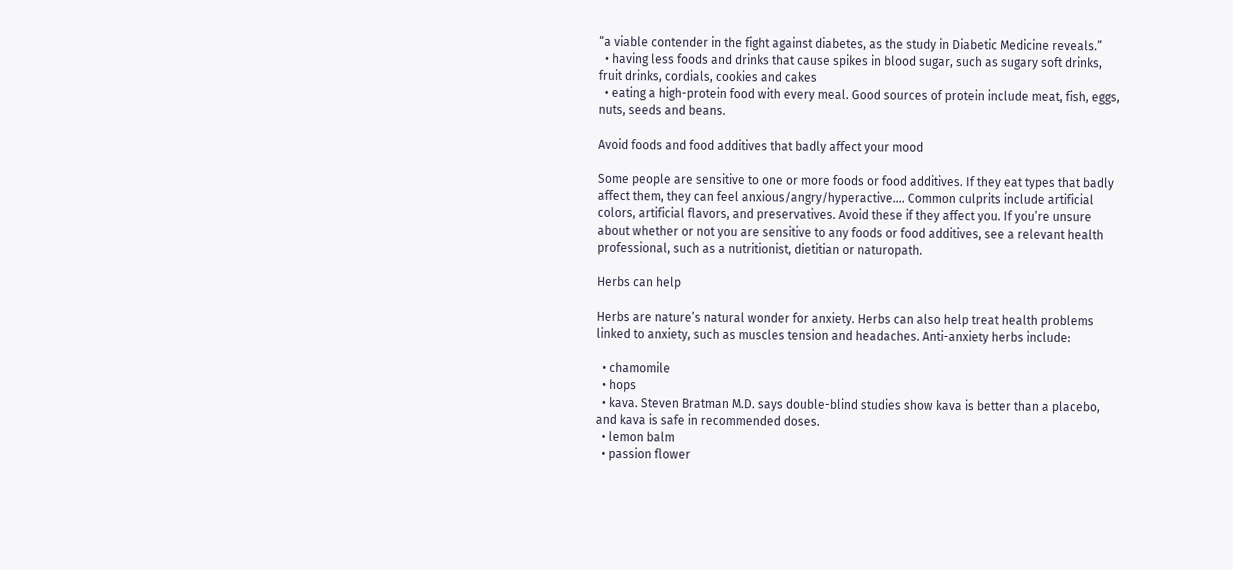“a viable contender in the fight against diabetes, as the study in Diabetic Medicine reveals.”
  • having less foods and drinks that cause spikes in blood sugar, such as sugary soft drinks, fruit drinks, cordials, cookies and cakes
  • eating a high-protein food with every meal. Good sources of protein include meat, fish, eggs, nuts, seeds and beans.

Avoid foods and food additives that badly affect your mood

Some people are sensitive to one or more foods or food additives. If they eat types that badly affect them, they can feel anxious/angry/hyperactive…. Common culprits include artificial colors, artificial flavors, and preservatives. Avoid these if they affect you. If you’re unsure about whether or not you are sensitive to any foods or food additives, see a relevant health professional, such as a nutritionist, dietitian or naturopath.

Herbs can help

Herbs are nature’s natural wonder for anxiety. Herbs can also help treat health problems linked to anxiety, such as muscles tension and headaches. Anti-anxiety herbs include:

  • chamomile
  • hops
  • kava. Steven Bratman M.D. says double-blind studies show kava is better than a placebo, and kava is safe in recommended doses.
  • lemon balm
  • passion flower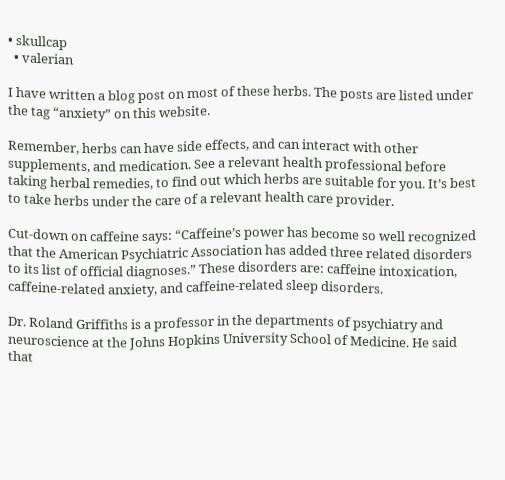• skullcap
  • valerian

I have written a blog post on most of these herbs. The posts are listed under the tag “anxiety” on this website.

Remember, herbs can have side effects, and can interact with other supplements, and medication. See a relevant health professional before taking herbal remedies, to find out which herbs are suitable for you. It’s best to take herbs under the care of a relevant health care provider.

Cut-down on caffeine says: “Caffeine’s power has become so well recognized that the American Psychiatric Association has added three related disorders to its list of official diagnoses.” These disorders are: caffeine intoxication, caffeine-related anxiety, and caffeine-related sleep disorders.

Dr. Roland Griffiths is a professor in the departments of psychiatry and neuroscience at the Johns Hopkins University School of Medicine. He said that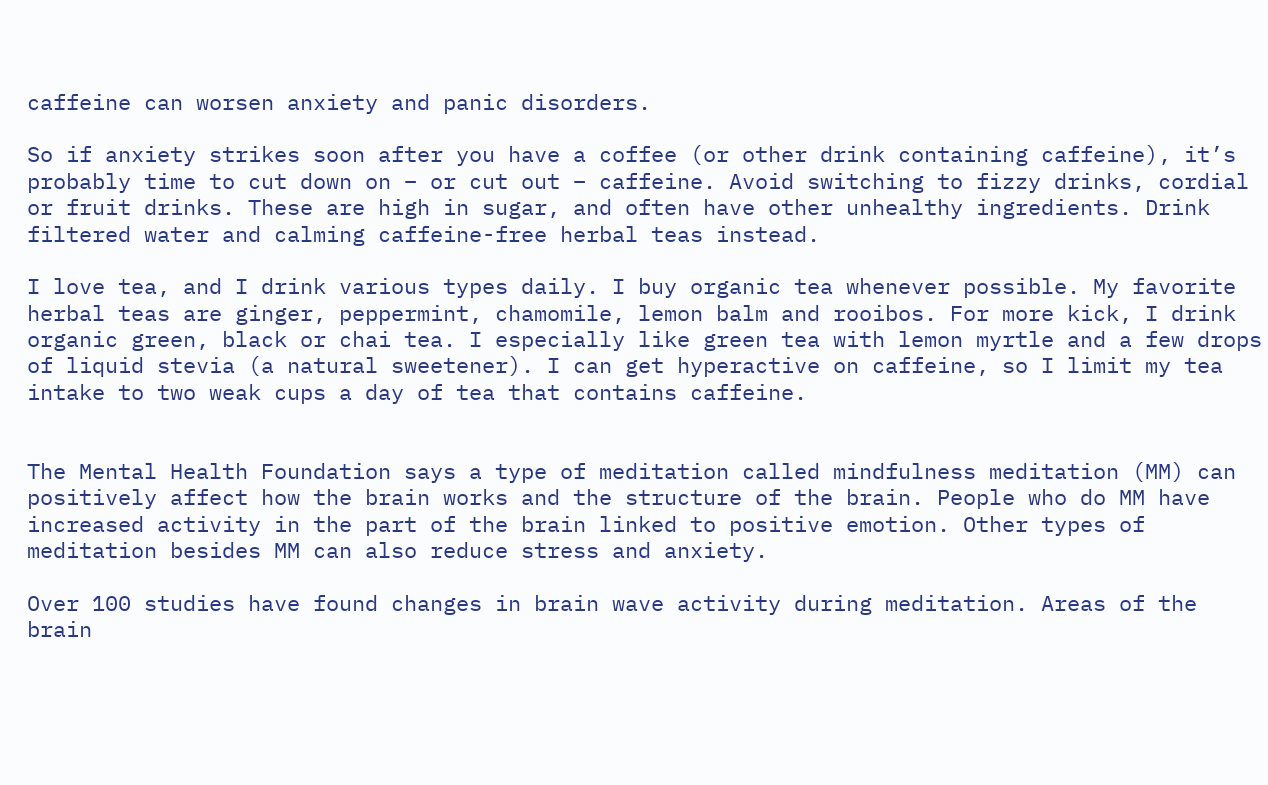caffeine can worsen anxiety and panic disorders.

So if anxiety strikes soon after you have a coffee (or other drink containing caffeine), it’s probably time to cut down on – or cut out – caffeine. Avoid switching to fizzy drinks, cordial or fruit drinks. These are high in sugar, and often have other unhealthy ingredients. Drink filtered water and calming caffeine-free herbal teas instead.

I love tea, and I drink various types daily. I buy organic tea whenever possible. My favorite herbal teas are ginger, peppermint, chamomile, lemon balm and rooibos. For more kick, I drink organic green, black or chai tea. I especially like green tea with lemon myrtle and a few drops of liquid stevia (a natural sweetener). I can get hyperactive on caffeine, so I limit my tea intake to two weak cups a day of tea that contains caffeine.


The Mental Health Foundation says a type of meditation called mindfulness meditation (MM) can positively affect how the brain works and the structure of the brain. People who do MM have increased activity in the part of the brain linked to positive emotion. Other types of meditation besides MM can also reduce stress and anxiety.

Over 100 studies have found changes in brain wave activity during meditation. Areas of the brain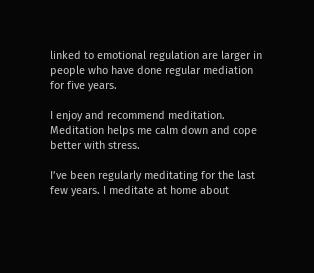linked to emotional regulation are larger in people who have done regular mediation for five years.

I enjoy and recommend meditation. Meditation helps me calm down and cope better with stress.

I’ve been regularly meditating for the last few years. I meditate at home about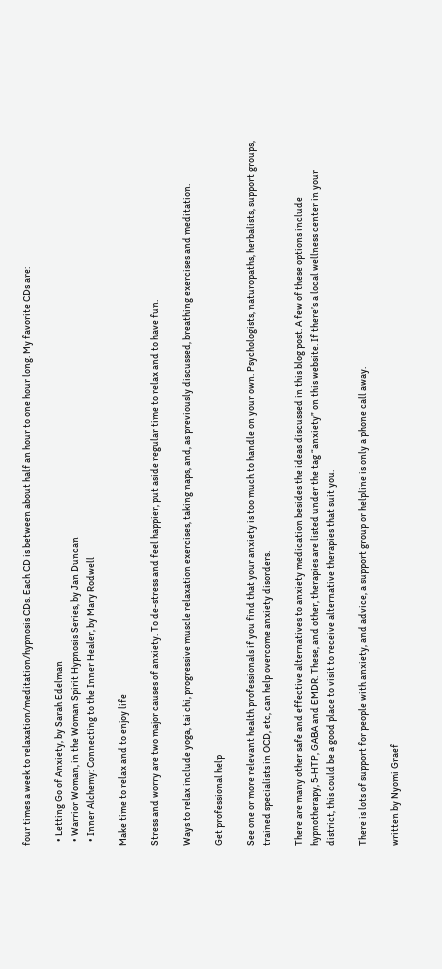four times a week to relaxation/meditation/hypnosis CDs. Each CD is between about half an hour to one hour long. My favorite CDs are:

  • Letting Go of Anxiety, by Sarah Edelman
  • Warrior Woman, in the Woman Spirit Hypnosis Series, by Jan Duncan
  • Inner Alchemy: Connecting to the Inner Healer, by Mary Rodwell

Make time to relax and to enjoy life

Stress and worry are two major causes of anxiety. To de-stress and feel happier, put aside regular time to relax and to have fun.

Ways to relax include yoga, tai chi, progressive muscle relaxation exercises, taking naps, and, as previously discussed, breathing exercises and meditation.

Get professional help

See one or more relevant health professionals if you find that your anxiety is too much to handle on your own. Psychologists, naturopaths, herbalists, support groups, trained specialists in OCD, etc, can help overcome anxiety disorders.

There are many other safe and effective alternatives to anxiety medication besides the ideas discussed in this blog post. A few of these options include hypnotherapy, 5-HTP, GABA and EMDR. These, and other, therapies are listed under the tag “anxiety” on this website. If there’s a local wellness center in your district, this could be a good place to visit to receive alternative therapies that suit you.

There is lots of support for people with anxiety, and advice, a support group or helpline is only a phone call away.

written by Nyomi Graef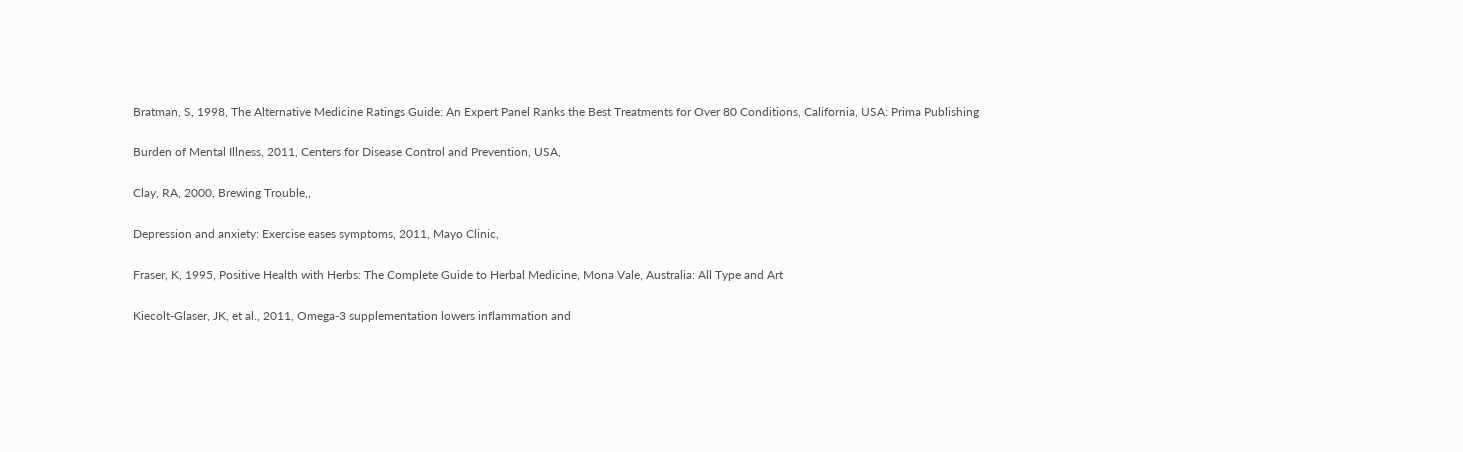Bratman, S, 1998, The Alternative Medicine Ratings Guide: An Expert Panel Ranks the Best Treatments for Over 80 Conditions, California, USA: Prima Publishing

Burden of Mental Illness, 2011, Centers for Disease Control and Prevention, USA,

Clay, RA, 2000, Brewing Trouble,,

Depression and anxiety: Exercise eases symptoms, 2011, Mayo Clinic,

Fraser, K, 1995, Positive Health with Herbs: The Complete Guide to Herbal Medicine, Mona Vale, Australia: All Type and Art

Kiecolt-Glaser, JK, et al., 2011, Omega-3 supplementation lowers inflammation and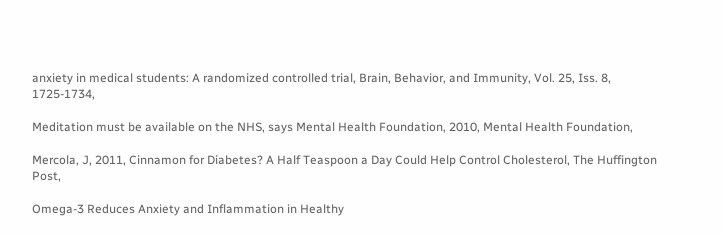anxiety in medical students: A randomized controlled trial, Brain, Behavior, and Immunity, Vol. 25, Iss. 8, 1725-1734,

Meditation must be available on the NHS, says Mental Health Foundation, 2010, Mental Health Foundation,

Mercola, J, 2011, Cinnamon for Diabetes? A Half Teaspoon a Day Could Help Control Cholesterol, The Huffington Post,

Omega-3 Reduces Anxiety and Inflammation in Healthy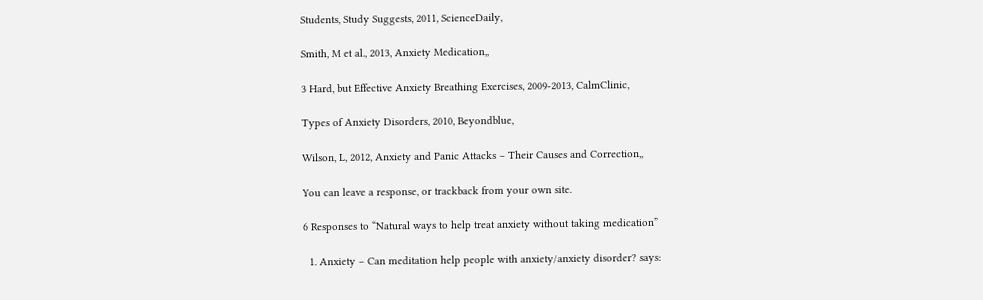Students, Study Suggests, 2011, ScienceDaily,

Smith, M et al., 2013, Anxiety Medication,,

3 Hard, but Effective Anxiety Breathing Exercises, 2009-2013, CalmClinic,

Types of Anxiety Disorders, 2010, Beyondblue,

Wilson, L, 2012, Anxiety and Panic Attacks – Their Causes and Correction,,

You can leave a response, or trackback from your own site.

6 Responses to “Natural ways to help treat anxiety without taking medication”

  1. Anxiety – Can meditation help people with anxiety/anxiety disorder? says: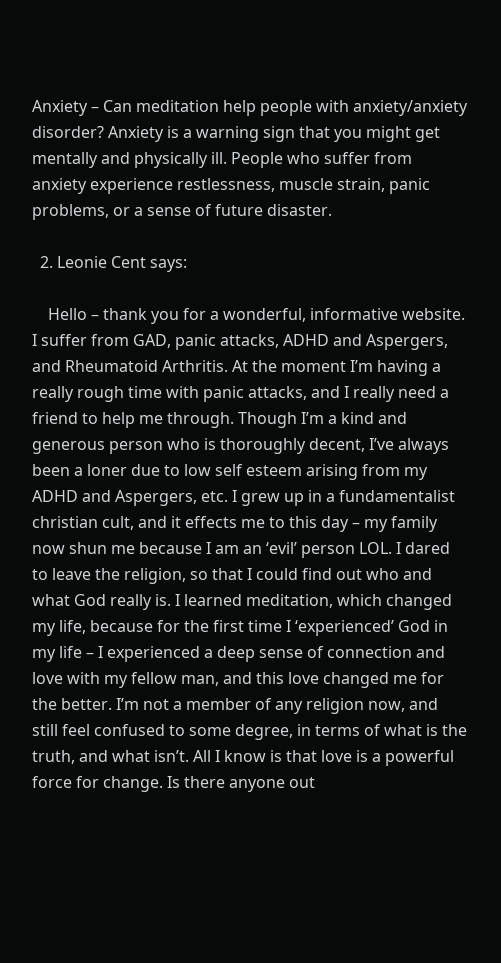Anxiety – Can meditation help people with anxiety/anxiety disorder? Anxiety is a warning sign that you might get mentally and physically ill. People who suffer from anxiety experience restlessness, muscle strain, panic problems, or a sense of future disaster.

  2. Leonie Cent says:

    Hello – thank you for a wonderful, informative website. I suffer from GAD, panic attacks, ADHD and Aspergers, and Rheumatoid Arthritis. At the moment I’m having a really rough time with panic attacks, and I really need a friend to help me through. Though I’m a kind and generous person who is thoroughly decent, I’ve always been a loner due to low self esteem arising from my ADHD and Aspergers, etc. I grew up in a fundamentalist christian cult, and it effects me to this day – my family now shun me because I am an ‘evil’ person LOL. I dared to leave the religion, so that I could find out who and what God really is. I learned meditation, which changed my life, because for the first time I ‘experienced’ God in my life – I experienced a deep sense of connection and love with my fellow man, and this love changed me for the better. I’m not a member of any religion now, and still feel confused to some degree, in terms of what is the truth, and what isn’t. All I know is that love is a powerful force for change. Is there anyone out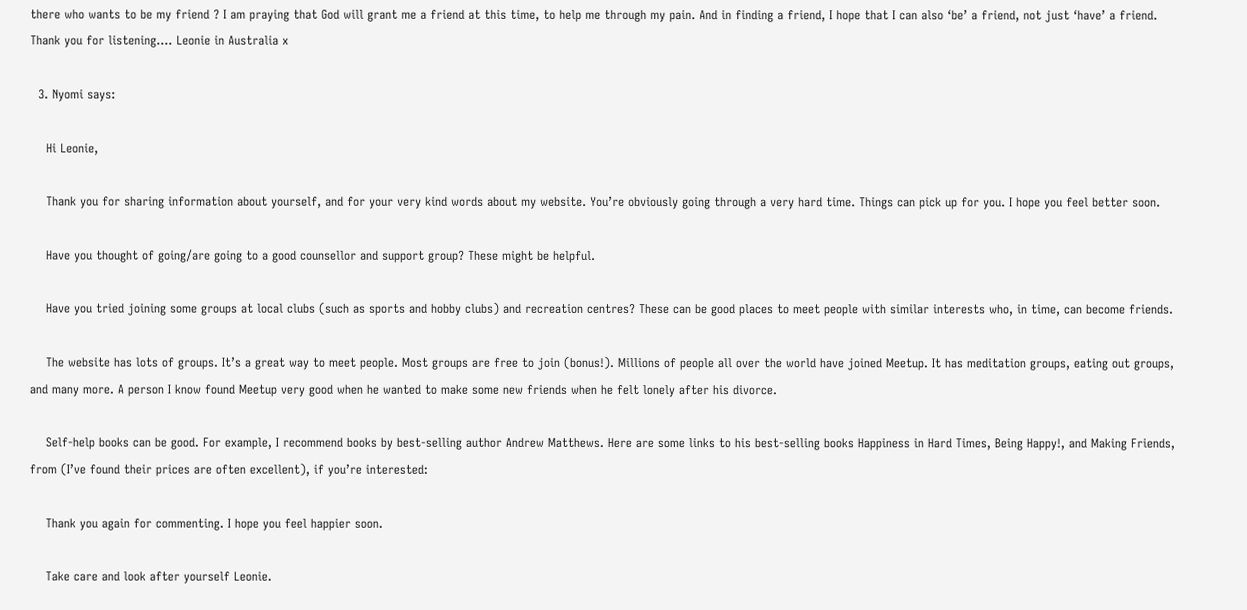there who wants to be my friend ? I am praying that God will grant me a friend at this time, to help me through my pain. And in finding a friend, I hope that I can also ‘be’ a friend, not just ‘have’ a friend. Thank you for listening…. Leonie in Australia x

  3. Nyomi says:

    Hi Leonie,

    Thank you for sharing information about yourself, and for your very kind words about my website. You’re obviously going through a very hard time. Things can pick up for you. I hope you feel better soon.

    Have you thought of going/are going to a good counsellor and support group? These might be helpful.

    Have you tried joining some groups at local clubs (such as sports and hobby clubs) and recreation centres? These can be good places to meet people with similar interests who, in time, can become friends.

    The website has lots of groups. It’s a great way to meet people. Most groups are free to join (bonus!). Millions of people all over the world have joined Meetup. It has meditation groups, eating out groups, and many more. A person I know found Meetup very good when he wanted to make some new friends when he felt lonely after his divorce.

    Self-help books can be good. For example, I recommend books by best-selling author Andrew Matthews. Here are some links to his best-selling books Happiness in Hard Times, Being Happy!, and Making Friends, from (I’ve found their prices are often excellent), if you’re interested:

    Thank you again for commenting. I hope you feel happier soon.

    Take care and look after yourself Leonie.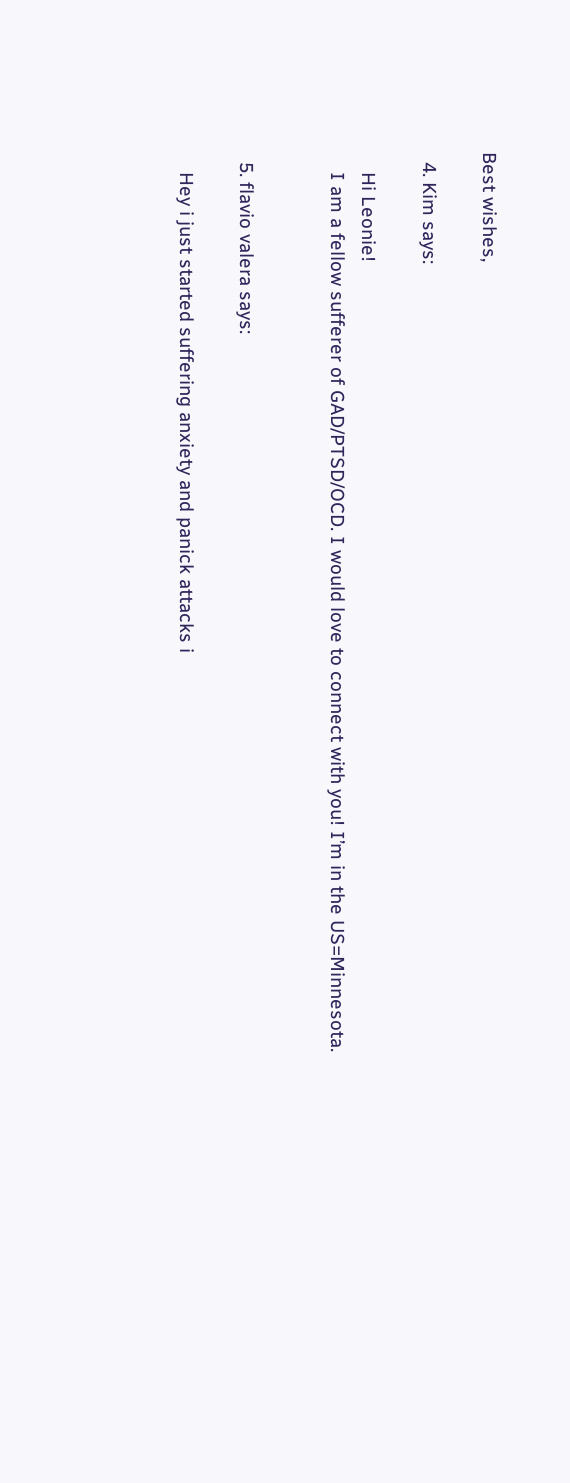Best wishes,

  4. Kim says:

    Hi Leonie!
    I am a fellow sufferer of GAD/PTSD/OCD. I would love to connect with you! I’m in the US=Minnesota.


  5. flavio valera says:

    Hey i just started suffering anxiety and panick attacks i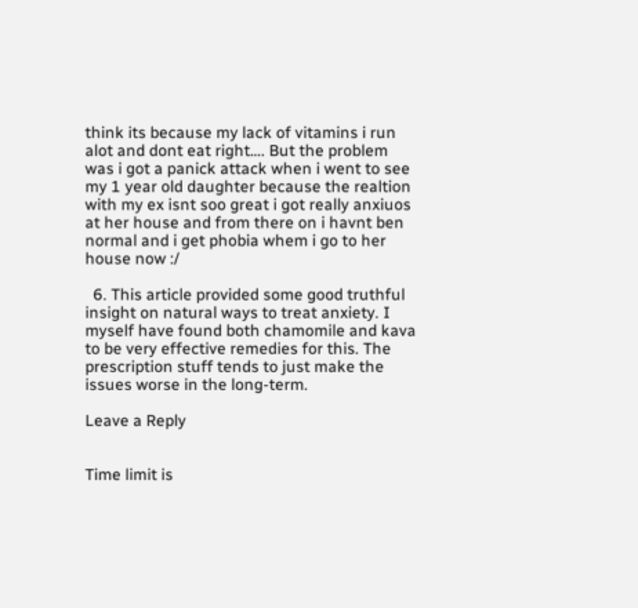think its because my lack of vitamins i run alot and dont eat right…. But the problem was i got a panick attack when i went to see my 1 year old daughter because the realtion with my ex isnt soo great i got really anxiuos at her house and from there on i havnt ben normal and i get phobia whem i go to her house now :/

  6. This article provided some good truthful insight on natural ways to treat anxiety. I myself have found both chamomile and kava to be very effective remedies for this. The prescription stuff tends to just make the issues worse in the long-term.

Leave a Reply


Time limit is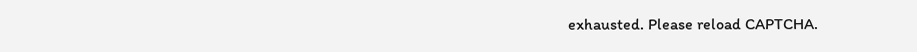exhausted. Please reload CAPTCHA.